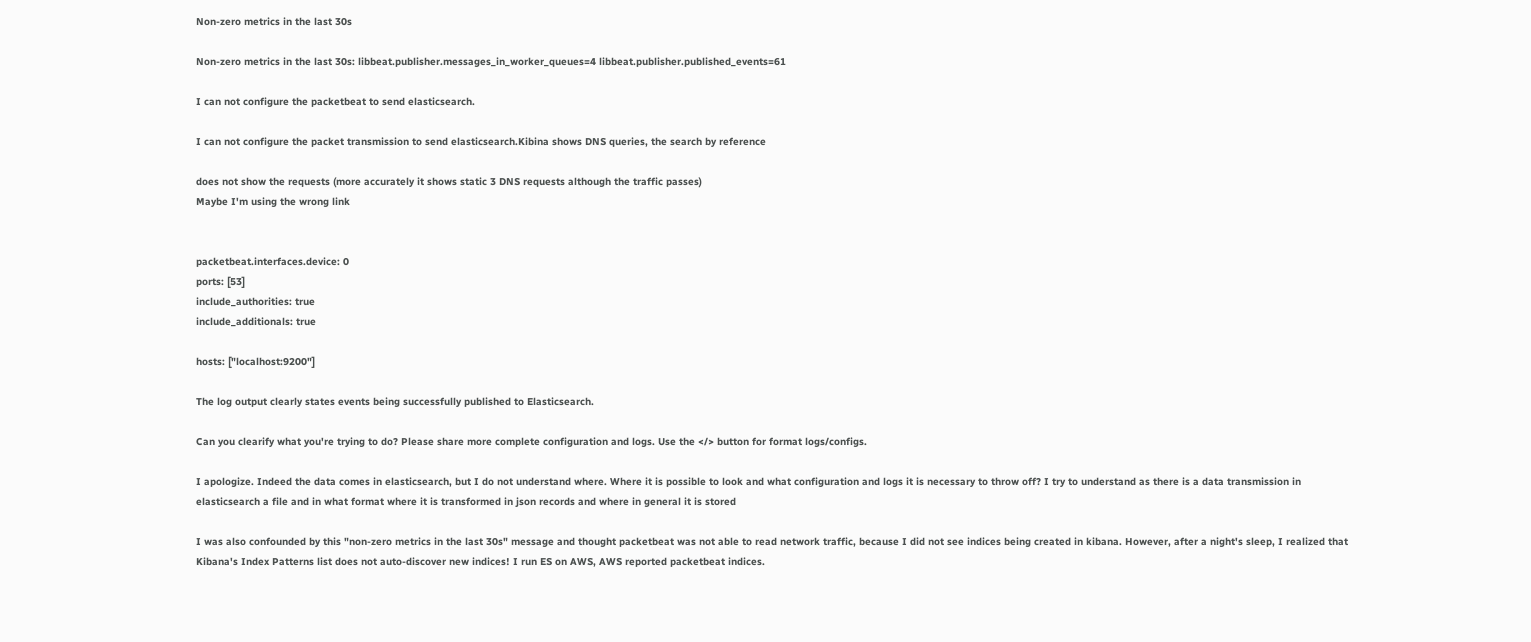Non-zero metrics in the last 30s

Non-zero metrics in the last 30s: libbeat.publisher.messages_in_worker_queues=4 libbeat.publisher.published_events=61

I can not configure the packetbeat to send elasticsearch.

I can not configure the packet transmission to send elasticsearch.Kibina shows DNS queries, the search by reference

does not show the requests (more accurately it shows static 3 DNS requests although the traffic passes)
Maybe I'm using the wrong link


packetbeat.interfaces.device: 0
ports: [53]
include_authorities: true
include_additionals: true

hosts: ["localhost:9200"]

The log output clearly states events being successfully published to Elasticsearch.

Can you clearify what you're trying to do? Please share more complete configuration and logs. Use the </> button for format logs/configs.

I apologize. Indeed the data comes in elasticsearch, but I do not understand where. Where it is possible to look and what configuration and logs it is necessary to throw off? I try to understand as there is a data transmission in elasticsearch a file and in what format where it is transformed in json records and where in general it is stored

I was also confounded by this "non-zero metrics in the last 30s" message and thought packetbeat was not able to read network traffic, because I did not see indices being created in kibana. However, after a night's sleep, I realized that Kibana's Index Patterns list does not auto-discover new indices! I run ES on AWS, AWS reported packetbeat indices.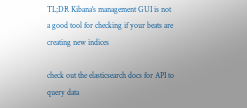TL;DR Kibana's management GUI is not a good tool for checking if your beats are creating new indices

check out the elasticsearch docs for API to query data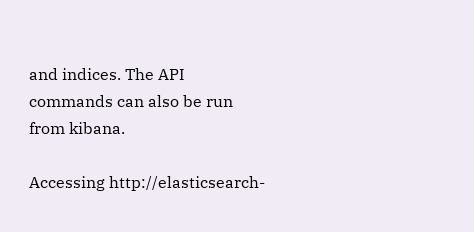and indices. The API commands can also be run from kibana.

Accessing http://elasticsearch-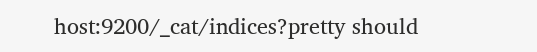host:9200/_cat/indices?pretty should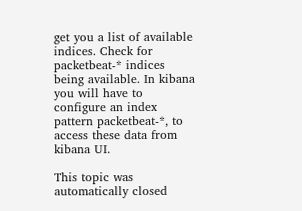get you a list of available indices. Check for packetbeat-* indices being available. In kibana you will have to configure an index pattern packetbeat-*, to access these data from kibana UI.

This topic was automatically closed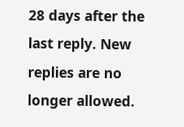28 days after the last reply. New replies are no longer allowed.